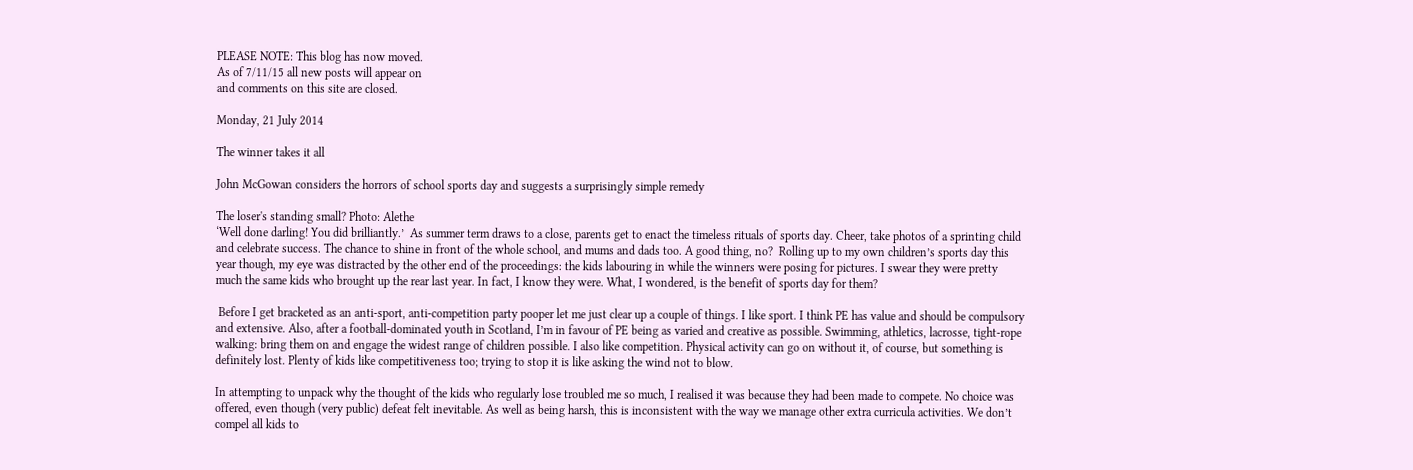PLEASE NOTE: This blog has now moved.
As of 7/11/15 all new posts will appear on
and comments on this site are closed.

Monday, 21 July 2014

The winner takes it all

John McGowan considers the horrors of school sports day and suggests a surprisingly simple remedy

The loser's standing small? Photo: Alethe
‘Well done darling! You did brilliantly.’  As summer term draws to a close, parents get to enact the timeless rituals of sports day. Cheer, take photos of a sprinting child and celebrate success. The chance to shine in front of the whole school, and mums and dads too. A good thing, no?  Rolling up to my own children’s sports day this year though, my eye was distracted by the other end of the proceedings: the kids labouring in while the winners were posing for pictures. I swear they were pretty much the same kids who brought up the rear last year. In fact, I know they were. What, I wondered, is the benefit of sports day for them?

 Before I get bracketed as an anti-sport, anti-competition party pooper let me just clear up a couple of things. I like sport. I think PE has value and should be compulsory and extensive. Also, after a football-dominated youth in Scotland, I’m in favour of PE being as varied and creative as possible. Swimming, athletics, lacrosse, tight-rope walking: bring them on and engage the widest range of children possible. I also like competition. Physical activity can go on without it, of course, but something is definitely lost. Plenty of kids like competitiveness too; trying to stop it is like asking the wind not to blow.

In attempting to unpack why the thought of the kids who regularly lose troubled me so much, I realised it was because they had been made to compete. No choice was offered, even though (very public) defeat felt inevitable. As well as being harsh, this is inconsistent with the way we manage other extra curricula activities. We don’t compel all kids to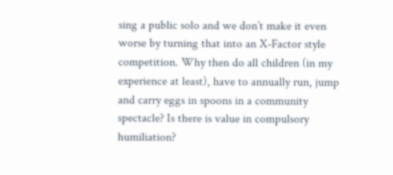sing a public solo and we don’t make it even worse by turning that into an X-Factor style competition. Why then do all children (in my experience at least), have to annually run, jump and carry eggs in spoons in a community spectacle? Is there is value in compulsory humiliation?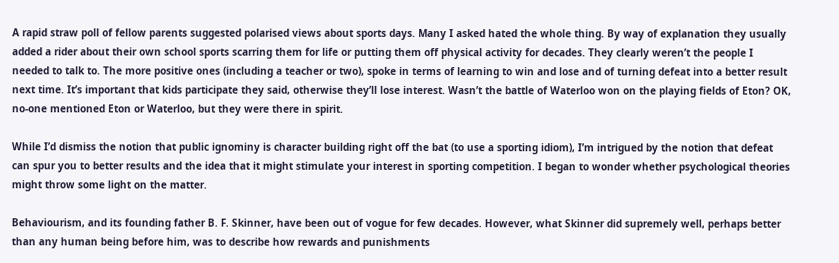A rapid straw poll of fellow parents suggested polarised views about sports days. Many I asked hated the whole thing. By way of explanation they usually added a rider about their own school sports scarring them for life or putting them off physical activity for decades. They clearly weren’t the people I needed to talk to. The more positive ones (including a teacher or two), spoke in terms of learning to win and lose and of turning defeat into a better result next time. It’s important that kids participate they said, otherwise they’ll lose interest. Wasn’t the battle of Waterloo won on the playing fields of Eton? OK, no-one mentioned Eton or Waterloo, but they were there in spirit.

While I’d dismiss the notion that public ignominy is character building right off the bat (to use a sporting idiom), I’m intrigued by the notion that defeat can spur you to better results and the idea that it might stimulate your interest in sporting competition. I began to wonder whether psychological theories might throw some light on the matter.

Behaviourism, and its founding father B. F. Skinner, have been out of vogue for few decades. However, what Skinner did supremely well, perhaps better than any human being before him, was to describe how rewards and punishments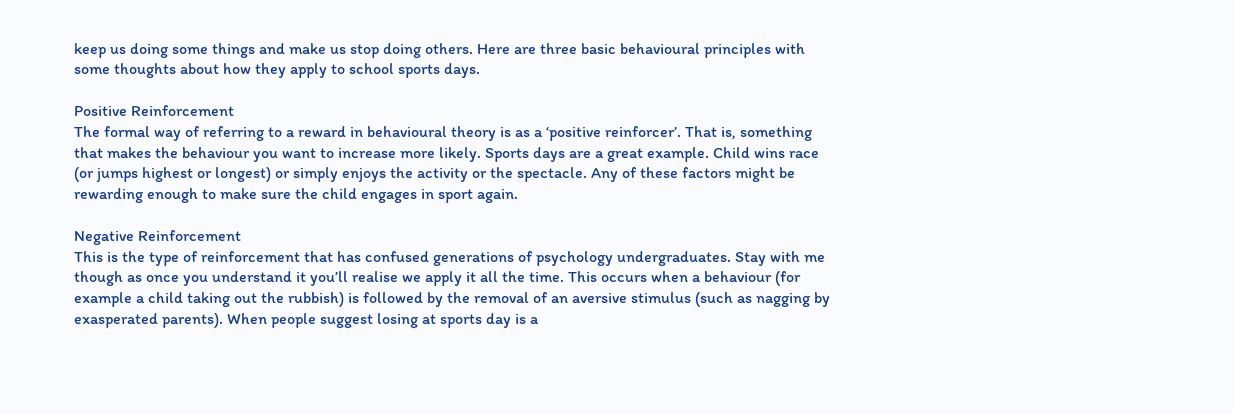keep us doing some things and make us stop doing others. Here are three basic behavioural principles with some thoughts about how they apply to school sports days.

Positive Reinforcement
The formal way of referring to a reward in behavioural theory is as a ‘positive reinforcer’. That is, something that makes the behaviour you want to increase more likely. Sports days are a great example. Child wins race (or jumps highest or longest) or simply enjoys the activity or the spectacle. Any of these factors might be rewarding enough to make sure the child engages in sport again.

Negative Reinforcement
This is the type of reinforcement that has confused generations of psychology undergraduates. Stay with me though as once you understand it you’ll realise we apply it all the time. This occurs when a behaviour (for example a child taking out the rubbish) is followed by the removal of an aversive stimulus (such as nagging by exasperated parents). When people suggest losing at sports day is a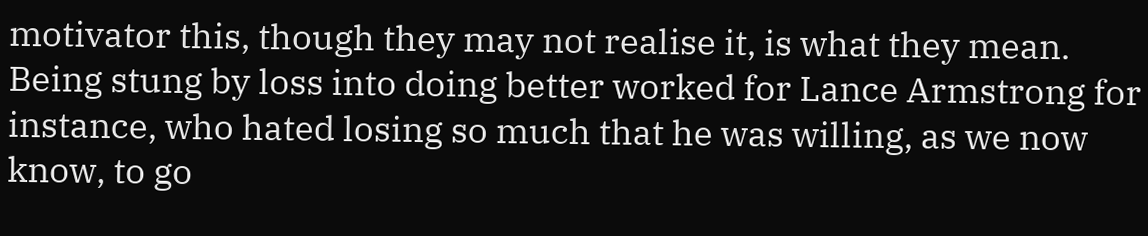motivator this, though they may not realise it, is what they mean. Being stung by loss into doing better worked for Lance Armstrong for instance, who hated losing so much that he was willing, as we now know, to go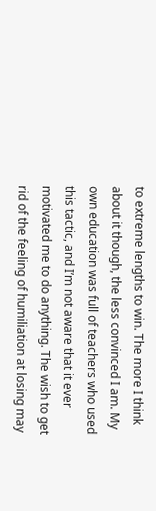to extreme lengths to win. The more I think about it though, the less convinced I am. My own education was full of teachers who used this tactic, and I’m not aware that it ever motivated me to do anything. The wish to get rid of the feeling of humiliation at losing may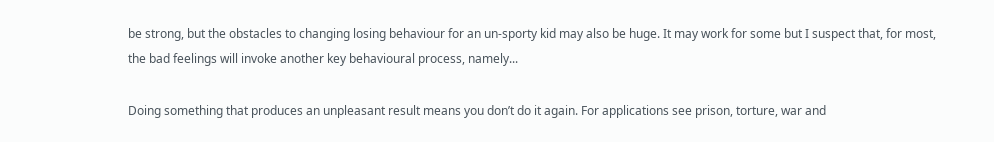be strong, but the obstacles to changing losing behaviour for an un-sporty kid may also be huge. It may work for some but I suspect that, for most, the bad feelings will invoke another key behavioural process, namely...

Doing something that produces an unpleasant result means you don’t do it again. For applications see prison, torture, war and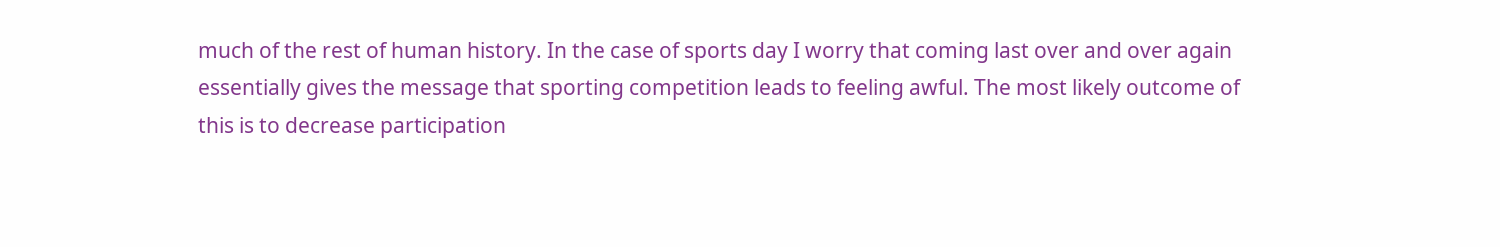much of the rest of human history. In the case of sports day I worry that coming last over and over again essentially gives the message that sporting competition leads to feeling awful. The most likely outcome of this is to decrease participation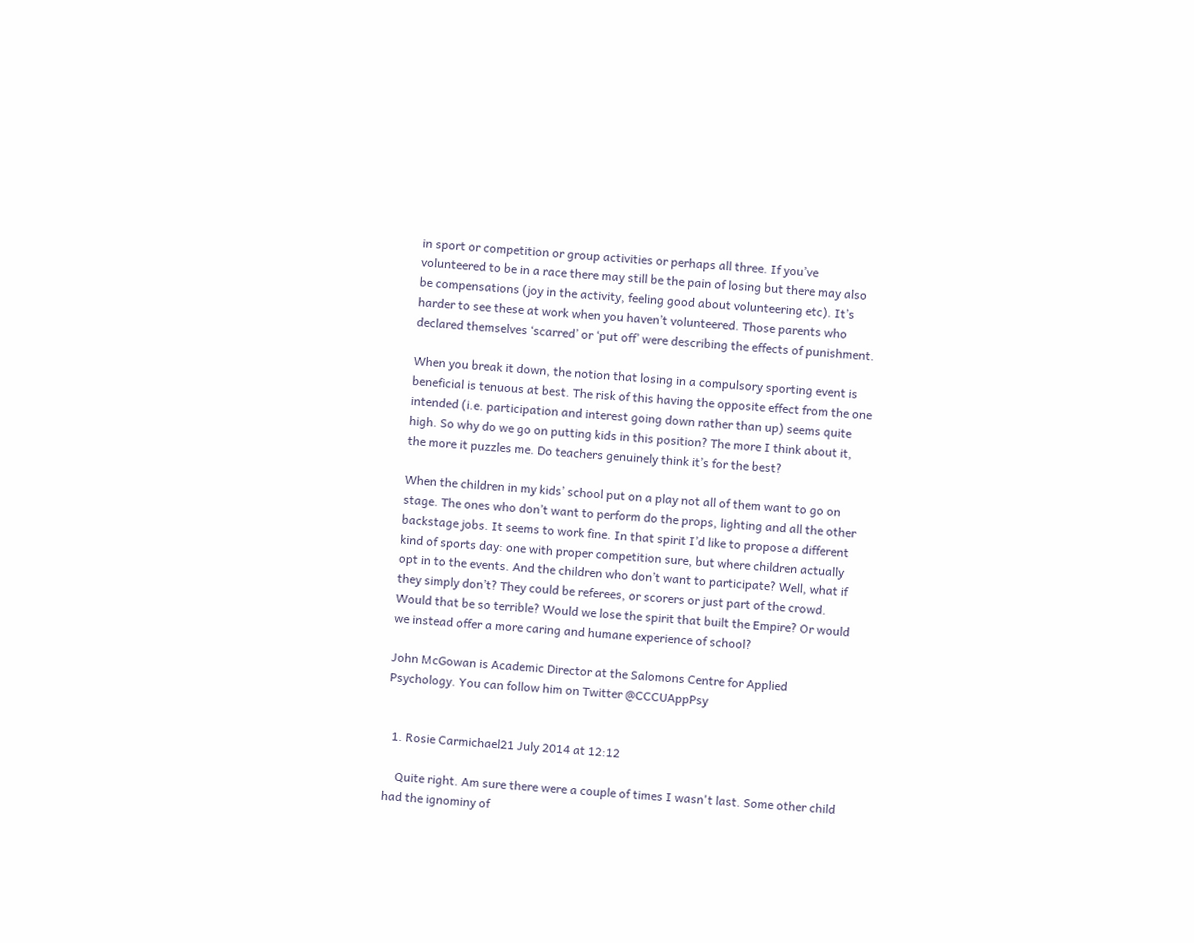in sport or competition or group activities or perhaps all three. If you’ve volunteered to be in a race there may still be the pain of losing but there may also be compensations (joy in the activity, feeling good about volunteering etc). It’s harder to see these at work when you haven’t volunteered. Those parents who declared themselves ‘scarred’ or ‘put off’ were describing the effects of punishment.

When you break it down, the notion that losing in a compulsory sporting event is beneficial is tenuous at best. The risk of this having the opposite effect from the one intended (i.e. participation and interest going down rather than up) seems quite high. So why do we go on putting kids in this position? The more I think about it, the more it puzzles me. Do teachers genuinely think it’s for the best?

When the children in my kids’ school put on a play not all of them want to go on stage. The ones who don’t want to perform do the props, lighting and all the other backstage jobs. It seems to work fine. In that spirit I’d like to propose a different kind of sports day: one with proper competition sure, but where children actually opt in to the events. And the children who don’t want to participate? Well, what if they simply don’t? They could be referees, or scorers or just part of the crowd. Would that be so terrible? Would we lose the spirit that built the Empire? Or would we instead offer a more caring and humane experience of school?

John McGowan is Academic Director at the Salomons Centre for Applied Psychology. You can follow him on Twitter @CCCUAppPsy


  1. Rosie Carmichael21 July 2014 at 12:12

    Quite right. Am sure there were a couple of times I wasn't last. Some other child had the ignominy of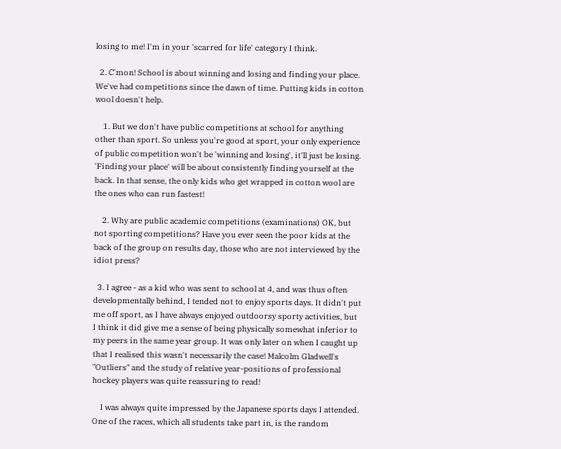losing to me! I'm in your 'scarred for life' category I think.

  2. C'mon! School is about winning and losing and finding your place. We've had competitions since the dawn of time. Putting kids in cotton wool doesn't help.

    1. But we don't have public competitions at school for anything other than sport. So unless you're good at sport, your only experience of public competition won't be 'winning and losing', it'll just be losing. 'Finding your place' will be about consistently finding yourself at the back. In that sense, the only kids who get wrapped in cotton wool are the ones who can run fastest!

    2. Why are public academic competitions (examinations) OK, but not sporting competitions? Have you ever seen the poor kids at the back of the group on results day, those who are not interviewed by the idiot press?

  3. I agree - as a kid who was sent to school at 4, and was thus often developmentally behind, I tended not to enjoy sports days. It didn't put me off sport, as I have always enjoyed outdoorsy sporty activities, but I think it did give me a sense of being physically somewhat inferior to my peers in the same year group. It was only later on when I caught up that I realised this wasn't necessarily the case! Malcolm Gladwell's "Outliers" and the study of relative year-positions of professional hockey players was quite reassuring to read!

    I was always quite impressed by the Japanese sports days I attended. One of the races, which all students take part in, is the random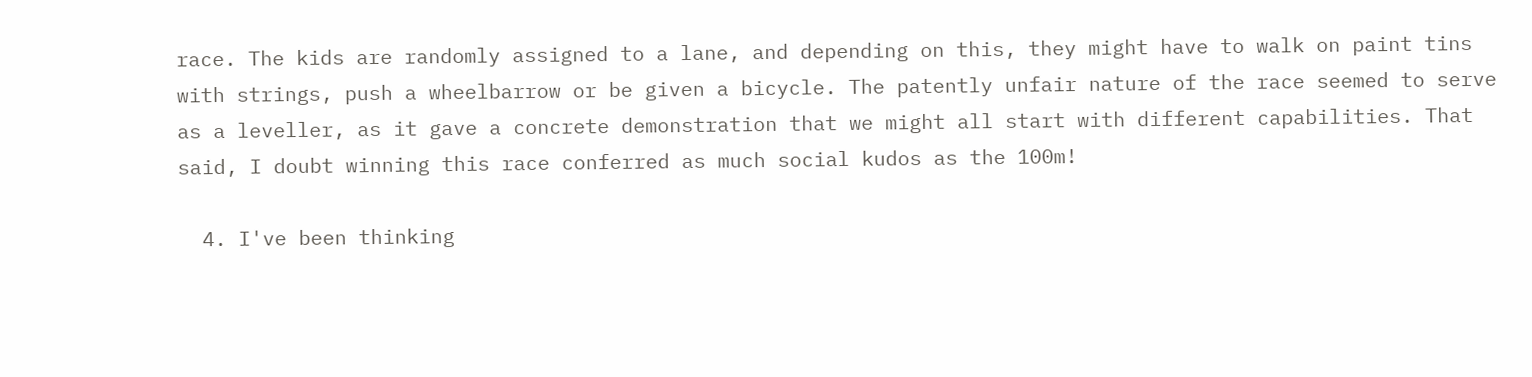race. The kids are randomly assigned to a lane, and depending on this, they might have to walk on paint tins with strings, push a wheelbarrow or be given a bicycle. The patently unfair nature of the race seemed to serve as a leveller, as it gave a concrete demonstration that we might all start with different capabilities. That said, I doubt winning this race conferred as much social kudos as the 100m!

  4. I've been thinking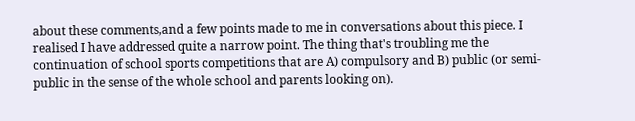about these comments,and a few points made to me in conversations about this piece. I realised I have addressed quite a narrow point. The thing that's troubling me the continuation of school sports competitions that are A) compulsory and B) public (or semi-public in the sense of the whole school and parents looking on).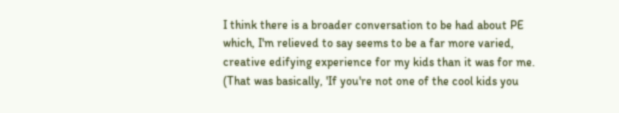I think there is a broader conversation to be had about PE which, I'm relieved to say seems to be a far more varied, creative edifying experience for my kids than it was for me. (That was basically, 'If you're not one of the cool kids you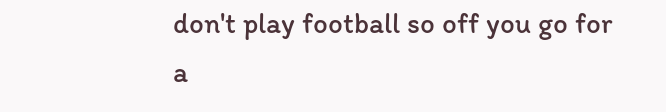don't play football so off you go for a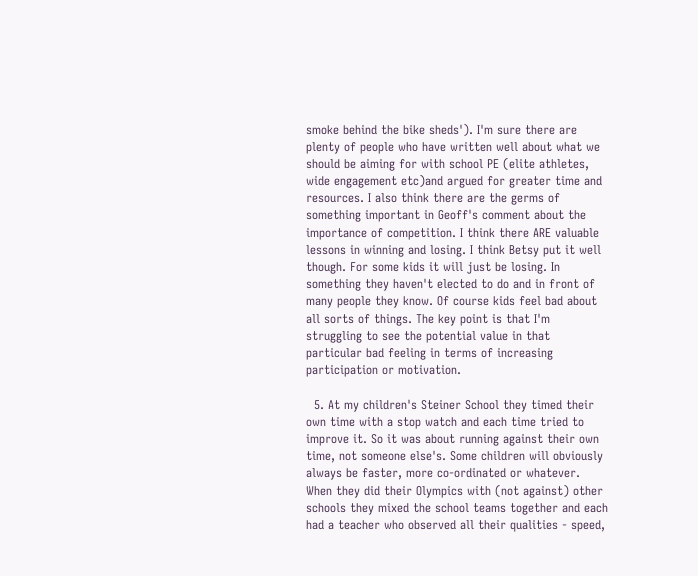smoke behind the bike sheds'). I'm sure there are plenty of people who have written well about what we should be aiming for with school PE (elite athletes, wide engagement etc)and argued for greater time and resources. I also think there are the germs of something important in Geoff's comment about the importance of competition. I think there ARE valuable lessons in winning and losing. I think Betsy put it well though. For some kids it will just be losing. In something they haven't elected to do and in front of many people they know. Of course kids feel bad about all sorts of things. The key point is that I'm struggling to see the potential value in that particular bad feeling in terms of increasing participation or motivation.

  5. At my children's Steiner School they timed their own time with a stop watch and each time tried to improve it. So it was about running against their own time, not someone else's. Some children will obviously always be faster, more co-ordinated or whatever. When they did their Olympics with (not against) other schools they mixed the school teams together and each had a teacher who observed all their qualities - speed,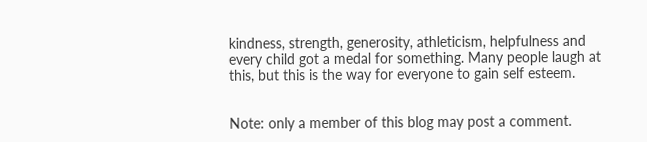kindness, strength, generosity, athleticism, helpfulness and every child got a medal for something. Many people laugh at this, but this is the way for everyone to gain self esteem.


Note: only a member of this blog may post a comment.